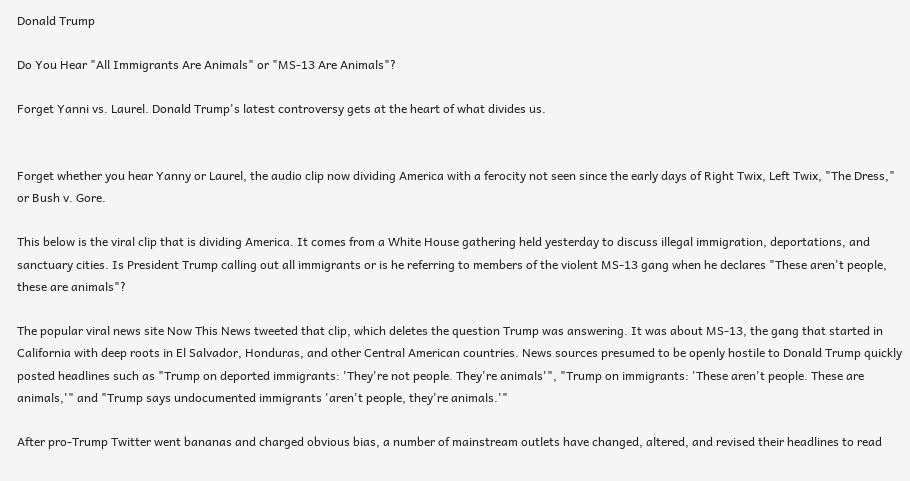Donald Trump

Do You Hear "All Immigrants Are Animals" or "MS-13 Are Animals"?

Forget Yanni vs. Laurel. Donald Trump's latest controversy gets at the heart of what divides us.


Forget whether you hear Yanny or Laurel, the audio clip now dividing America with a ferocity not seen since the early days of Right Twix, Left Twix, "The Dress," or Bush v. Gore.

This below is the viral clip that is dividing America. It comes from a White House gathering held yesterday to discuss illegal immigration, deportations, and sanctuary cities. Is President Trump calling out all immigrants or is he referring to members of the violent MS-13 gang when he declares "These aren't people, these are animals"?

The popular viral news site Now This News tweeted that clip, which deletes the question Trump was answering. It was about MS-13, the gang that started in California with deep roots in El Salvador, Honduras, and other Central American countries. News sources presumed to be openly hostile to Donald Trump quickly posted headlines such as "Trump on deported immigrants: 'They're not people. They're animals'", "Trump on immigrants: 'These aren't people. These are animals,'" and "Trump says undocumented immigrants 'aren't people, they're animals.'"

After pro-Trump Twitter went bananas and charged obvious bias, a number of mainstream outlets have changed, altered, and revised their headlines to read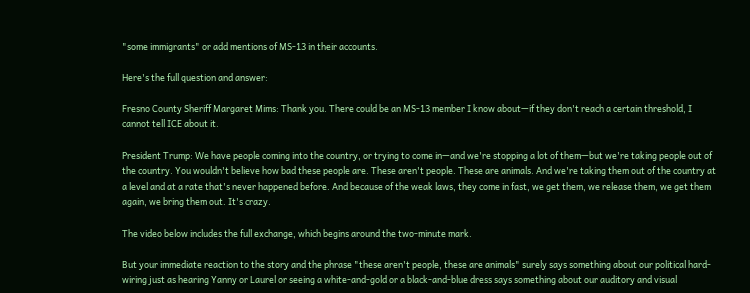"some immigrants" or add mentions of MS-13 in their accounts.

Here's the full question and answer:

Fresno County Sheriff Margaret Mims: Thank you. There could be an MS-13 member I know about—if they don't reach a certain threshold, I cannot tell ICE about it.

President Trump: We have people coming into the country, or trying to come in—and we're stopping a lot of them—but we're taking people out of the country. You wouldn't believe how bad these people are. These aren't people. These are animals. And we're taking them out of the country at a level and at a rate that's never happened before. And because of the weak laws, they come in fast, we get them, we release them, we get them again, we bring them out. It's crazy.

The video below includes the full exchange, which begins around the two-minute mark.

But your immediate reaction to the story and the phrase "these aren't people, these are animals" surely says something about our political hard-wiring just as hearing Yanny or Laurel or seeing a white-and-gold or a black-and-blue dress says something about our auditory and visual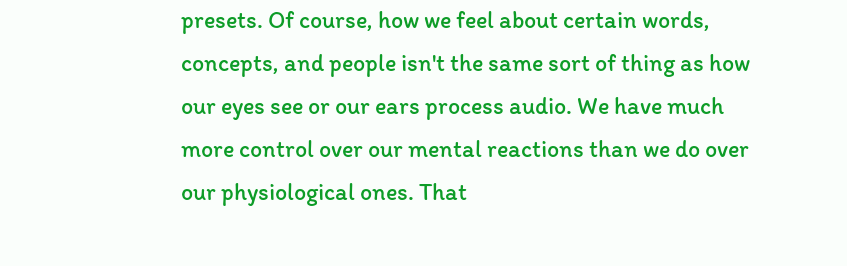presets. Of course, how we feel about certain words, concepts, and people isn't the same sort of thing as how our eyes see or our ears process audio. We have much more control over our mental reactions than we do over our physiological ones. That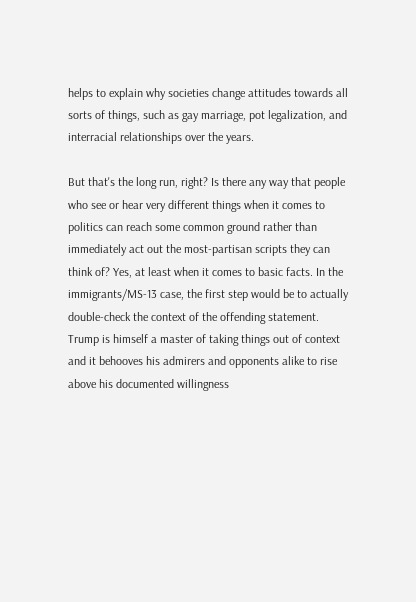helps to explain why societies change attitudes towards all sorts of things, such as gay marriage, pot legalization, and interracial relationships over the years.

But that's the long run, right? Is there any way that people who see or hear very different things when it comes to politics can reach some common ground rather than immediately act out the most-partisan scripts they can think of? Yes, at least when it comes to basic facts. In the immigrants/MS-13 case, the first step would be to actually double-check the context of the offending statement. Trump is himself a master of taking things out of context and it behooves his admirers and opponents alike to rise above his documented willingness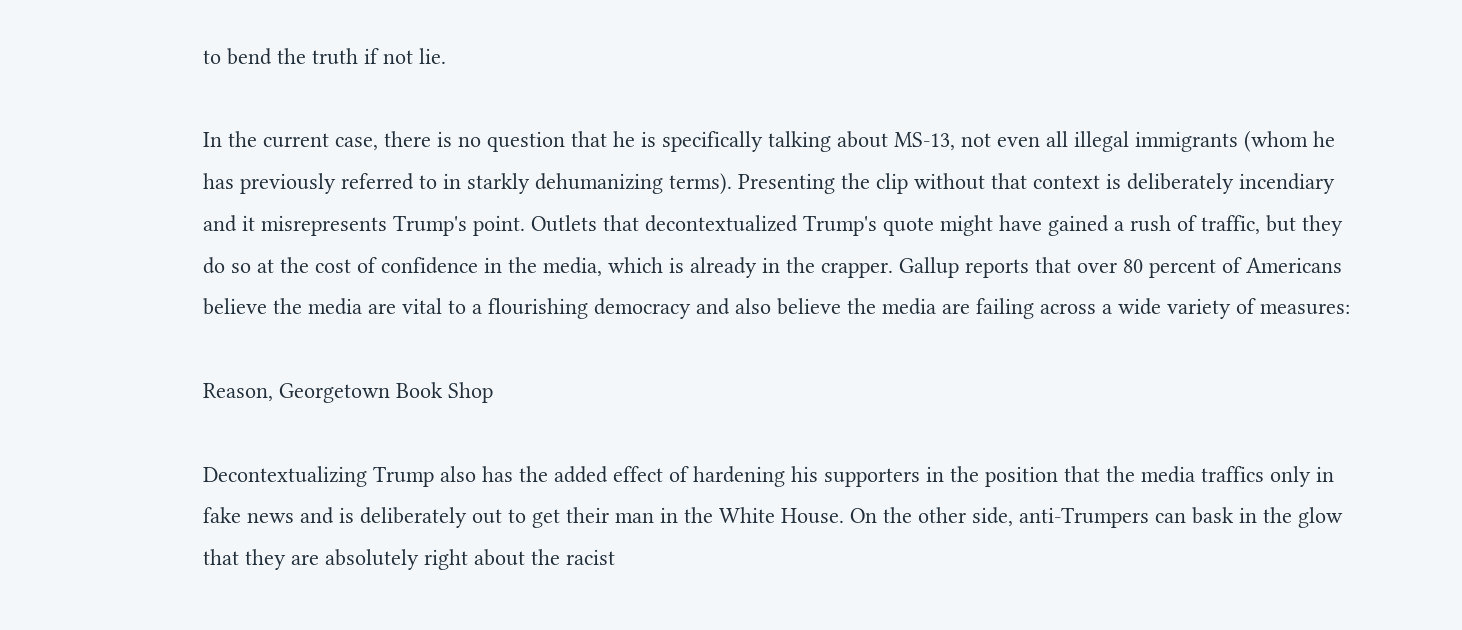to bend the truth if not lie.

In the current case, there is no question that he is specifically talking about MS-13, not even all illegal immigrants (whom he has previously referred to in starkly dehumanizing terms). Presenting the clip without that context is deliberately incendiary and it misrepresents Trump's point. Outlets that decontextualized Trump's quote might have gained a rush of traffic, but they do so at the cost of confidence in the media, which is already in the crapper. Gallup reports that over 80 percent of Americans believe the media are vital to a flourishing democracy and also believe the media are failing across a wide variety of measures:

Reason, Georgetown Book Shop

Decontextualizing Trump also has the added effect of hardening his supporters in the position that the media traffics only in fake news and is deliberately out to get their man in the White House. On the other side, anti-Trumpers can bask in the glow that they are absolutely right about the racist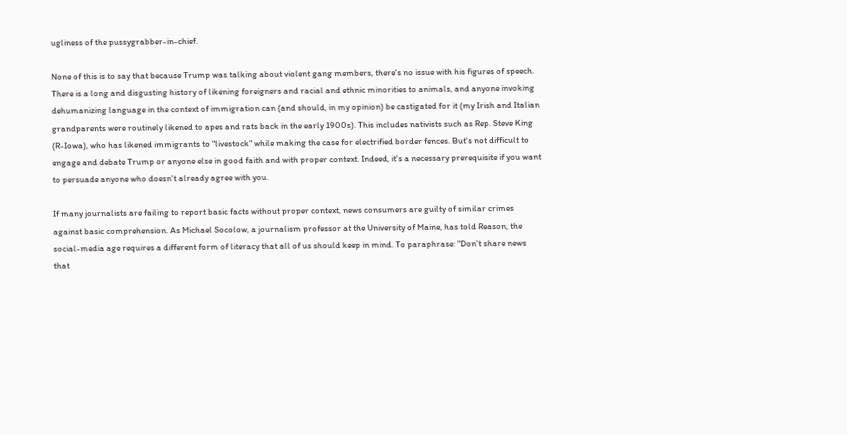ugliness of the pussygrabber-in-chief.

None of this is to say that because Trump was talking about violent gang members, there's no issue with his figures of speech. There is a long and disgusting history of likening foreigners and racial and ethnic minorities to animals, and anyone invoking dehumanizing language in the context of immigration can (and should, in my opinion) be castigated for it (my Irish and Italian grandparents were routinely likened to apes and rats back in the early 1900s). This includes nativists such as Rep. Steve King (R-Iowa), who has likened immigrants to "livestock" while making the case for electrified border fences. But's not difficult to engage and debate Trump or anyone else in good faith and with proper context. Indeed, it's a necessary prerequisite if you want to persuade anyone who doesn't already agree with you.

If many journalists are failing to report basic facts without proper context, news consumers are guilty of similar crimes against basic comprehension. As Michael Socolow, a journalism professor at the University of Maine, has told Reason, the social-media age requires a different form of literacy that all of us should keep in mind. To paraphrase: "Don't share news that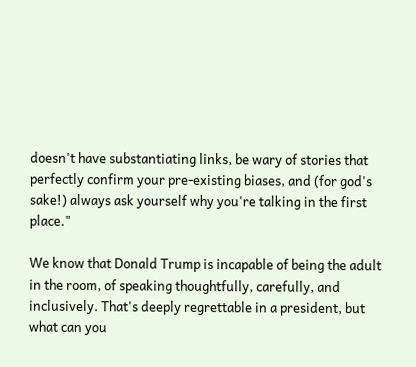doesn't have substantiating links, be wary of stories that perfectly confirm your pre-existing biases, and (for god's sake!) always ask yourself why you're talking in the first place."

We know that Donald Trump is incapable of being the adult in the room, of speaking thoughtfully, carefully, and inclusively. That's deeply regrettable in a president, but what can you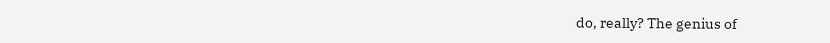do, really? The genius of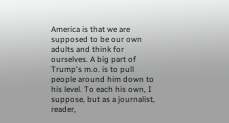America is that we are supposed to be our own adults and think for ourselves. A big part of Trump's m.o. is to pull people around him down to his level. To each his own, I suppose, but as a journalist, reader,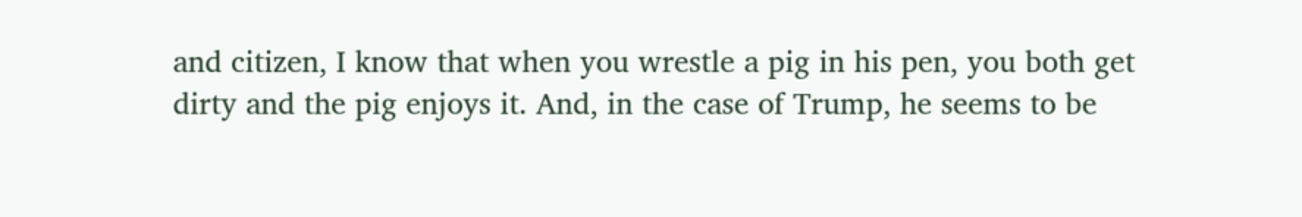and citizen, I know that when you wrestle a pig in his pen, you both get dirty and the pig enjoys it. And, in the case of Trump, he seems to be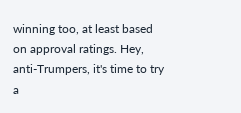winning too, at least based on approval ratings. Hey, anti-Trumpers, it's time to try a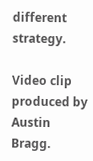different strategy.

Video clip produced by Austin Bragg.